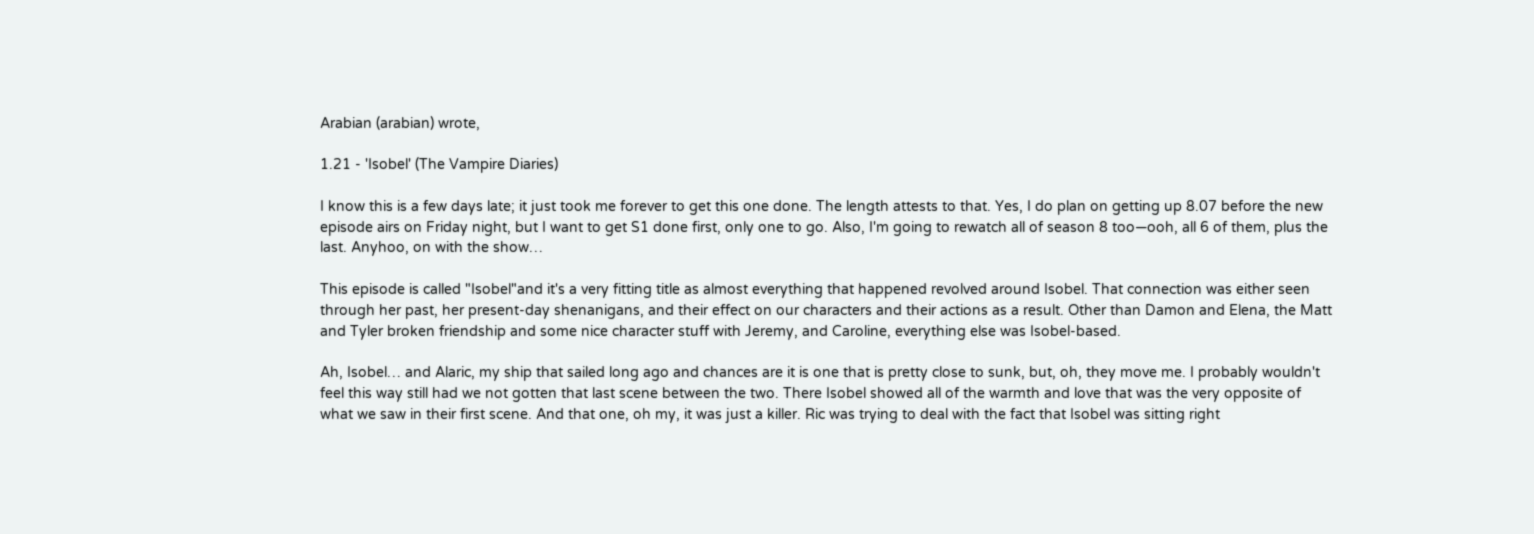Arabian (arabian) wrote,

1.21 - 'Isobel' (The Vampire Diaries)

I know this is a few days late; it just took me forever to get this one done. The length attests to that. Yes, I do plan on getting up 8.07 before the new episode airs on Friday night, but I want to get S1 done first, only one to go. Also, I'm going to rewatch all of season 8 too—ooh, all 6 of them, plus the last. Anyhoo, on with the show…

This episode is called "Isobel"and it's a very fitting title as almost everything that happened revolved around Isobel. That connection was either seen through her past, her present-day shenanigans, and their effect on our characters and their actions as a result. Other than Damon and Elena, the Matt and Tyler broken friendship and some nice character stuff with Jeremy, and Caroline, everything else was Isobel-based.

Ah, Isobel… and Alaric, my ship that sailed long ago and chances are it is one that is pretty close to sunk, but, oh, they move me. I probably wouldn't feel this way still had we not gotten that last scene between the two. There Isobel showed all of the warmth and love that was the very opposite of what we saw in their first scene. And that one, oh my, it was just a killer. Ric was trying to deal with the fact that Isobel was sitting right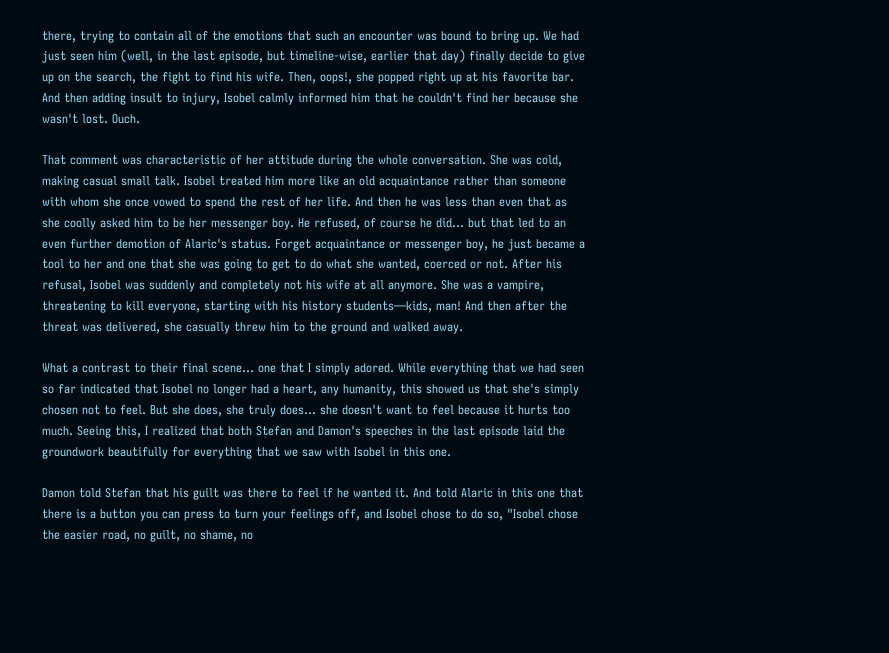there, trying to contain all of the emotions that such an encounter was bound to bring up. We had just seen him (well, in the last episode, but timeline-wise, earlier that day) finally decide to give up on the search, the fight to find his wife. Then, oops!, she popped right up at his favorite bar. And then adding insult to injury, Isobel calmly informed him that he couldn't find her because she wasn't lost. Ouch.

That comment was characteristic of her attitude during the whole conversation. She was cold, making casual small talk. Isobel treated him more like an old acquaintance rather than someone with whom she once vowed to spend the rest of her life. And then he was less than even that as she coolly asked him to be her messenger boy. He refused, of course he did… but that led to an even further demotion of Alaric's status. Forget acquaintance or messenger boy, he just became a tool to her and one that she was going to get to do what she wanted, coerced or not. After his refusal, Isobel was suddenly and completely not his wife at all anymore. She was a vampire, threatening to kill everyone, starting with his history students—kids, man! And then after the threat was delivered, she casually threw him to the ground and walked away.

What a contrast to their final scene… one that I simply adored. While everything that we had seen so far indicated that Isobel no longer had a heart, any humanity, this showed us that she's simply chosen not to feel. But she does, she truly does… she doesn't want to feel because it hurts too much. Seeing this, I realized that both Stefan and Damon's speeches in the last episode laid the groundwork beautifully for everything that we saw with Isobel in this one.

Damon told Stefan that his guilt was there to feel if he wanted it. And told Alaric in this one that there is a button you can press to turn your feelings off, and Isobel chose to do so, "Isobel chose the easier road, no guilt, no shame, no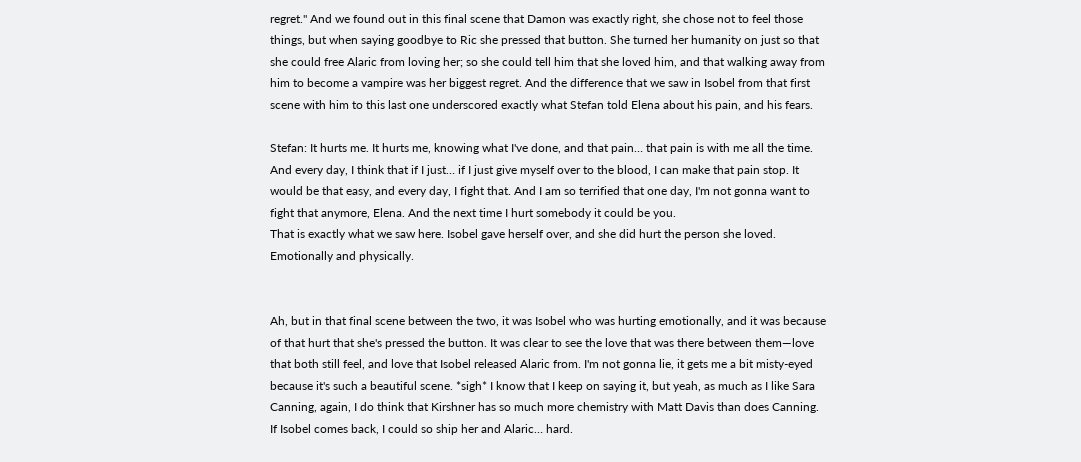regret." And we found out in this final scene that Damon was exactly right, she chose not to feel those things, but when saying goodbye to Ric she pressed that button. She turned her humanity on just so that she could free Alaric from loving her; so she could tell him that she loved him, and that walking away from him to become a vampire was her biggest regret. And the difference that we saw in Isobel from that first scene with him to this last one underscored exactly what Stefan told Elena about his pain, and his fears.

Stefan: It hurts me. It hurts me, knowing what I've done, and that pain… that pain is with me all the time. And every day, I think that if I just… if I just give myself over to the blood, I can make that pain stop. It would be that easy, and every day, I fight that. And I am so terrified that one day, I'm not gonna want to fight that anymore, Elena. And the next time I hurt somebody it could be you.
That is exactly what we saw here. Isobel gave herself over, and she did hurt the person she loved. Emotionally and physically.


Ah, but in that final scene between the two, it was Isobel who was hurting emotionally, and it was because of that hurt that she's pressed the button. It was clear to see the love that was there between them—love that both still feel, and love that Isobel released Alaric from. I'm not gonna lie, it gets me a bit misty-eyed because it's such a beautiful scene. *sigh* I know that I keep on saying it, but yeah, as much as I like Sara Canning, again, I do think that Kirshner has so much more chemistry with Matt Davis than does Canning. If Isobel comes back, I could so ship her and Alaric… hard.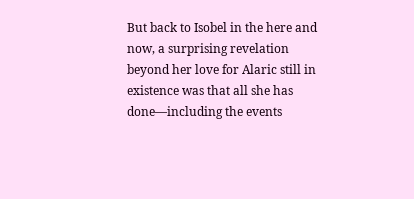But back to Isobel in the here and now, a surprising revelation beyond her love for Alaric still in existence was that all she has done—including the events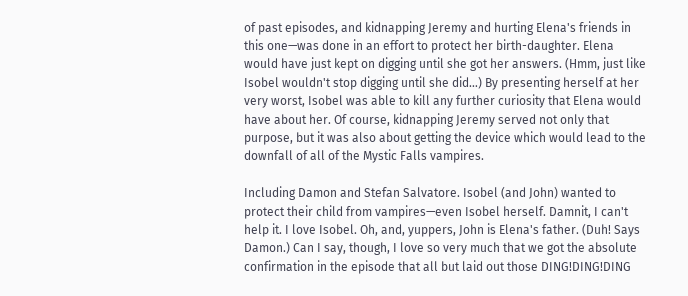of past episodes, and kidnapping Jeremy and hurting Elena's friends in this one—was done in an effort to protect her birth-daughter. Elena would have just kept on digging until she got her answers. (Hmm, just like Isobel wouldn't stop digging until she did…) By presenting herself at her very worst, Isobel was able to kill any further curiosity that Elena would have about her. Of course, kidnapping Jeremy served not only that purpose, but it was also about getting the device which would lead to the downfall of all of the Mystic Falls vampires.

Including Damon and Stefan Salvatore. Isobel (and John) wanted to protect their child from vampires—even Isobel herself. Damnit, I can't help it. I love Isobel. Oh, and, yuppers, John is Elena's father. (Duh! Says Damon.) Can I say, though, I love so very much that we got the absolute confirmation in the episode that all but laid out those DING!DING!DING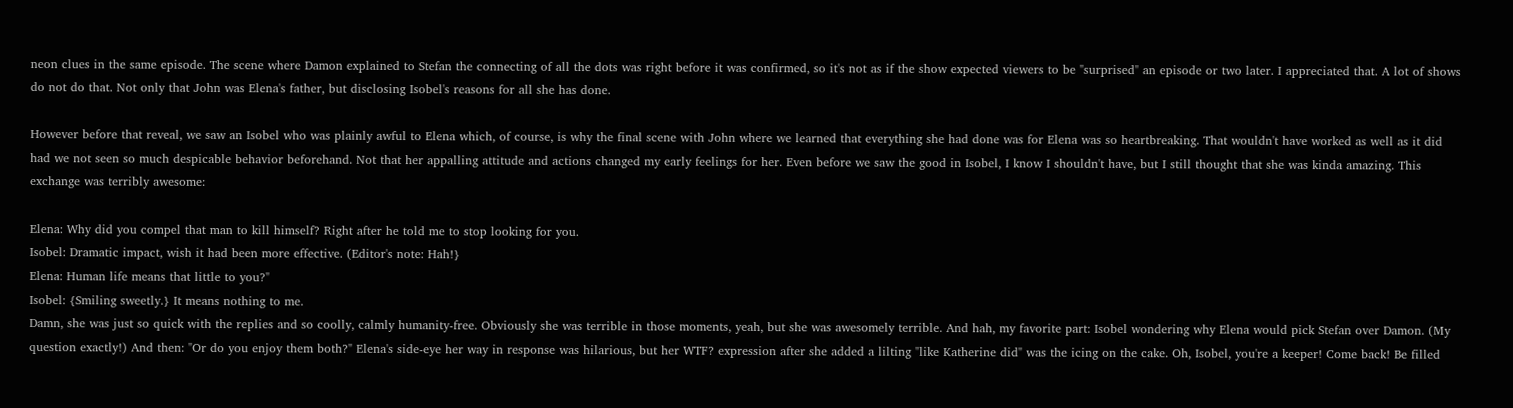neon clues in the same episode. The scene where Damon explained to Stefan the connecting of all the dots was right before it was confirmed, so it's not as if the show expected viewers to be "surprised" an episode or two later. I appreciated that. A lot of shows do not do that. Not only that John was Elena's father, but disclosing Isobel's reasons for all she has done.

However before that reveal, we saw an Isobel who was plainly awful to Elena which, of course, is why the final scene with John where we learned that everything she had done was for Elena was so heartbreaking. That wouldn't have worked as well as it did had we not seen so much despicable behavior beforehand. Not that her appalling attitude and actions changed my early feelings for her. Even before we saw the good in Isobel, I know I shouldn't have, but I still thought that she was kinda amazing. This exchange was terribly awesome:

Elena: Why did you compel that man to kill himself? Right after he told me to stop looking for you.
Isobel: Dramatic impact, wish it had been more effective. (Editor's note: Hah!}
Elena: Human life means that little to you?"
Isobel: {Smiling sweetly.} It means nothing to me.
Damn, she was just so quick with the replies and so coolly, calmly humanity-free. Obviously she was terrible in those moments, yeah, but she was awesomely terrible. And hah, my favorite part: Isobel wondering why Elena would pick Stefan over Damon. (My question exactly!) And then: "Or do you enjoy them both?" Elena's side-eye her way in response was hilarious, but her WTF? expression after she added a lilting "like Katherine did" was the icing on the cake. Oh, Isobel, you're a keeper! Come back! Be filled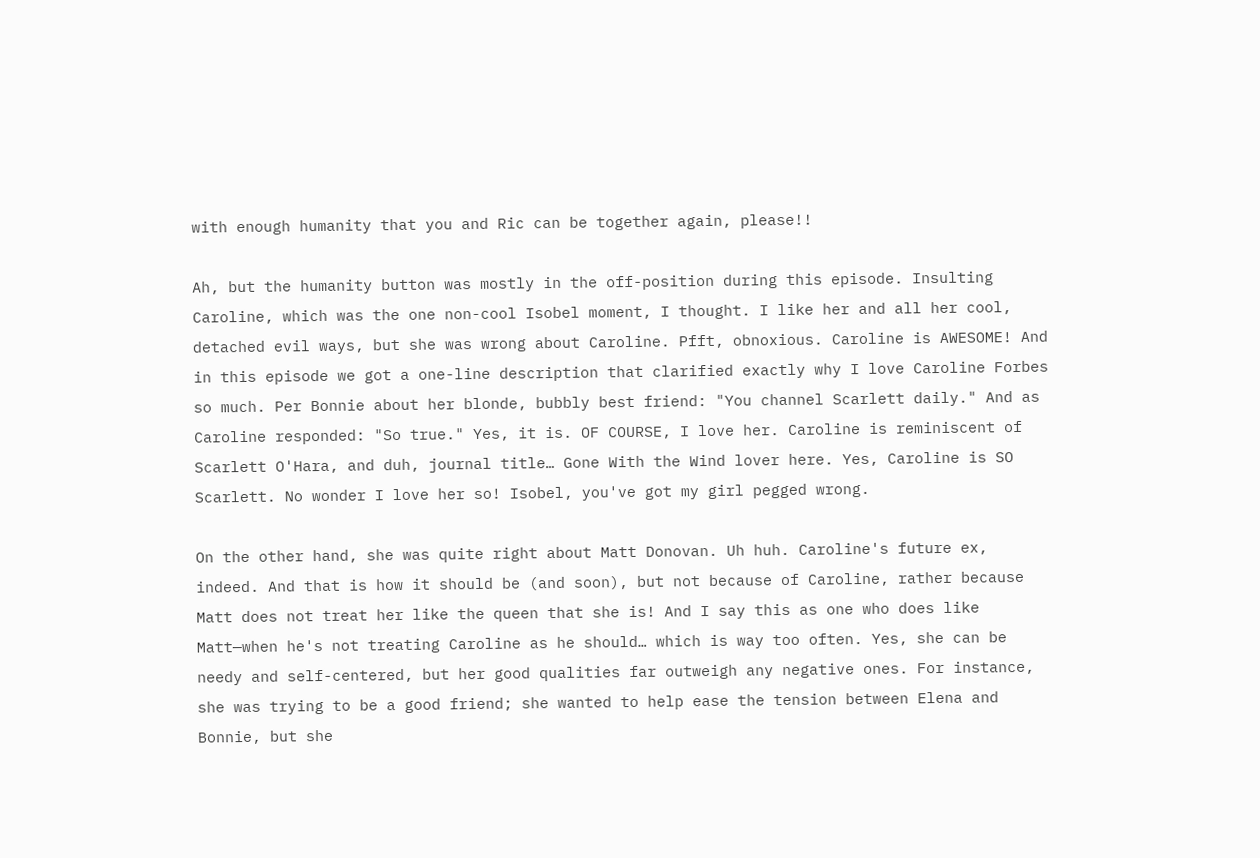with enough humanity that you and Ric can be together again, please!!

Ah, but the humanity button was mostly in the off-position during this episode. Insulting Caroline, which was the one non-cool Isobel moment, I thought. I like her and all her cool, detached evil ways, but she was wrong about Caroline. Pfft, obnoxious. Caroline is AWESOME! And in this episode we got a one-line description that clarified exactly why I love Caroline Forbes so much. Per Bonnie about her blonde, bubbly best friend: "You channel Scarlett daily." And as Caroline responded: "So true." Yes, it is. OF COURSE, I love her. Caroline is reminiscent of Scarlett O'Hara, and duh, journal title… Gone With the Wind lover here. Yes, Caroline is SO Scarlett. No wonder I love her so! Isobel, you've got my girl pegged wrong.

On the other hand, she was quite right about Matt Donovan. Uh huh. Caroline's future ex, indeed. And that is how it should be (and soon), but not because of Caroline, rather because Matt does not treat her like the queen that she is! And I say this as one who does like Matt—when he's not treating Caroline as he should… which is way too often. Yes, she can be needy and self-centered, but her good qualities far outweigh any negative ones. For instance, she was trying to be a good friend; she wanted to help ease the tension between Elena and Bonnie, but she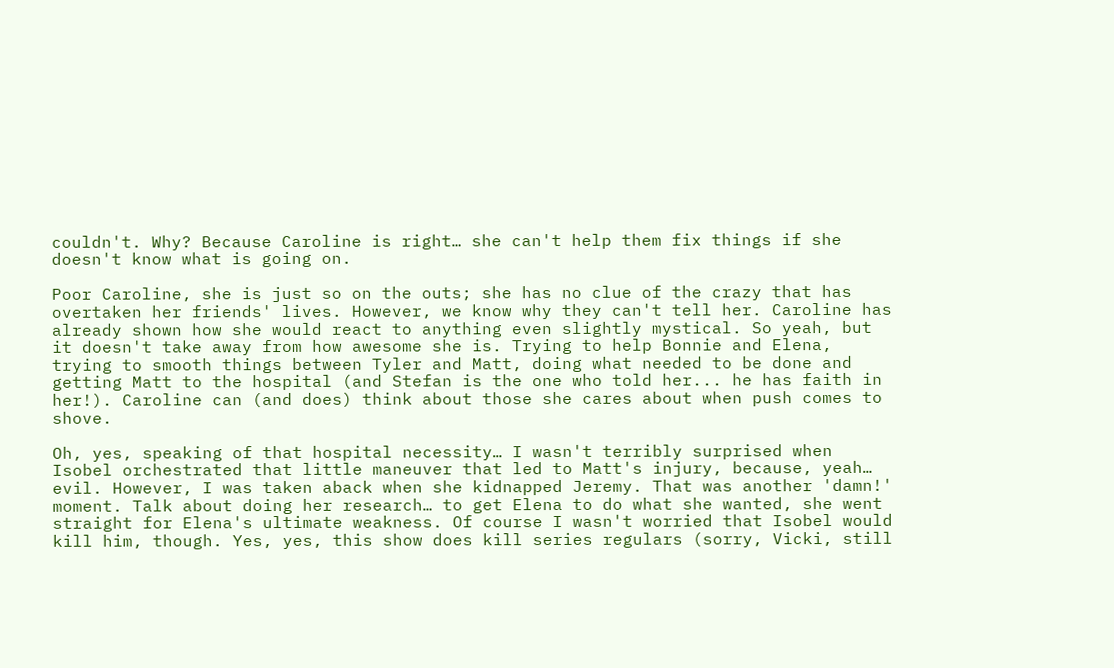couldn't. Why? Because Caroline is right… she can't help them fix things if she doesn't know what is going on.

Poor Caroline, she is just so on the outs; she has no clue of the crazy that has overtaken her friends' lives. However, we know why they can't tell her. Caroline has already shown how she would react to anything even slightly mystical. So yeah, but it doesn't take away from how awesome she is. Trying to help Bonnie and Elena, trying to smooth things between Tyler and Matt, doing what needed to be done and getting Matt to the hospital (and Stefan is the one who told her... he has faith in her!). Caroline can (and does) think about those she cares about when push comes to shove.

Oh, yes, speaking of that hospital necessity… I wasn't terribly surprised when Isobel orchestrated that little maneuver that led to Matt's injury, because, yeah… evil. However, I was taken aback when she kidnapped Jeremy. That was another 'damn!' moment. Talk about doing her research… to get Elena to do what she wanted, she went straight for Elena's ultimate weakness. Of course I wasn't worried that Isobel would kill him, though. Yes, yes, this show does kill series regulars (sorry, Vicki, still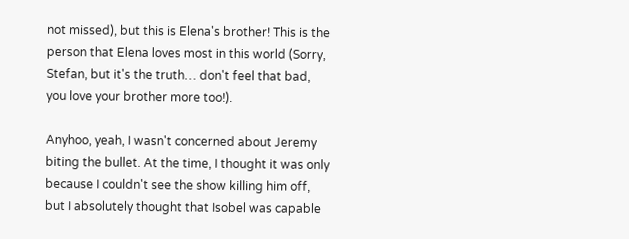not missed), but this is Elena's brother! This is the person that Elena loves most in this world (Sorry, Stefan, but it's the truth… don't feel that bad, you love your brother more too!).

Anyhoo, yeah, I wasn't concerned about Jeremy biting the bullet. At the time, I thought it was only because I couldn't see the show killing him off, but I absolutely thought that Isobel was capable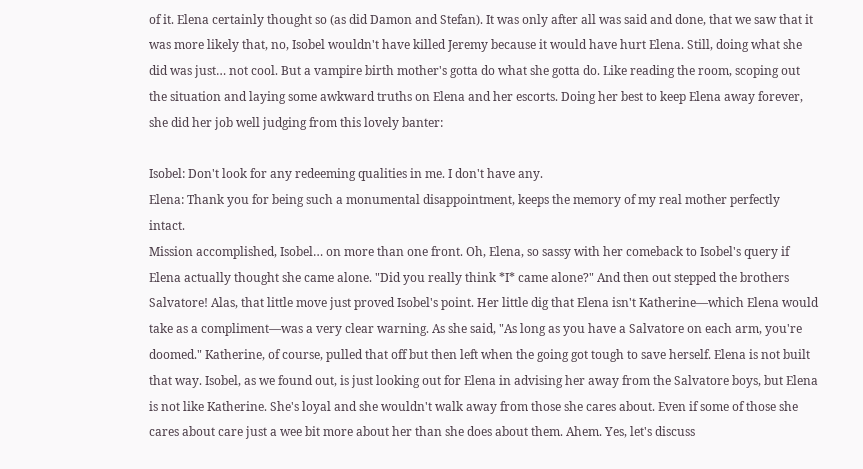of it. Elena certainly thought so (as did Damon and Stefan). It was only after all was said and done, that we saw that it was more likely that, no, Isobel wouldn't have killed Jeremy because it would have hurt Elena. Still, doing what she did was just… not cool. But a vampire birth mother's gotta do what she gotta do. Like reading the room, scoping out the situation and laying some awkward truths on Elena and her escorts. Doing her best to keep Elena away forever, she did her job well judging from this lovely banter:

Isobel: Don't look for any redeeming qualities in me. I don't have any.
Elena: Thank you for being such a monumental disappointment, keeps the memory of my real mother perfectly intact.
Mission accomplished, Isobel… on more than one front. Oh, Elena, so sassy with her comeback to Isobel's query if Elena actually thought she came alone. "Did you really think *I* came alone?" And then out stepped the brothers Salvatore! Alas, that little move just proved Isobel's point. Her little dig that Elena isn't Katherine—which Elena would take as a compliment—was a very clear warning. As she said, "As long as you have a Salvatore on each arm, you're doomed." Katherine, of course, pulled that off but then left when the going got tough to save herself. Elena is not built that way. Isobel, as we found out, is just looking out for Elena in advising her away from the Salvatore boys, but Elena is not like Katherine. She's loyal and she wouldn't walk away from those she cares about. Even if some of those she cares about care just a wee bit more about her than she does about them. Ahem. Yes, let's discuss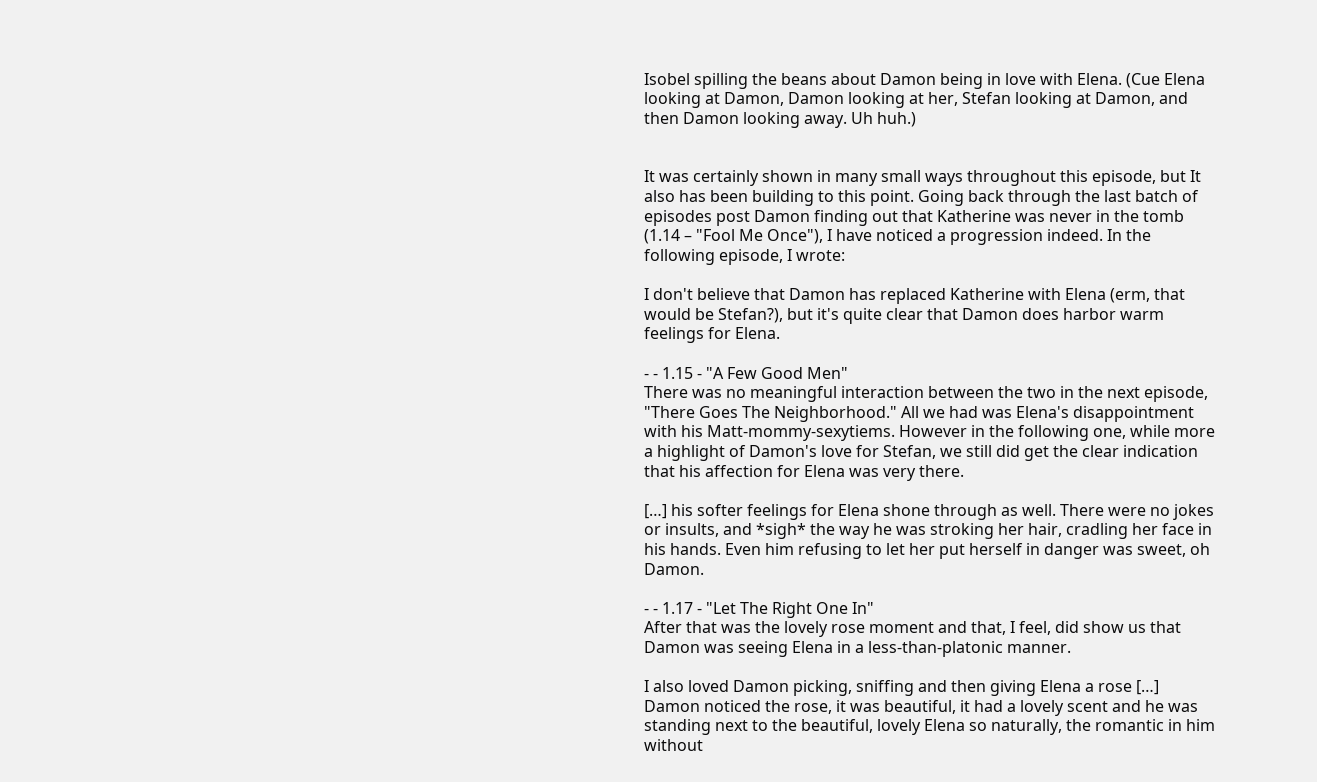Isobel spilling the beans about Damon being in love with Elena. (Cue Elena looking at Damon, Damon looking at her, Stefan looking at Damon, and then Damon looking away. Uh huh.)


It was certainly shown in many small ways throughout this episode, but It also has been building to this point. Going back through the last batch of episodes post Damon finding out that Katherine was never in the tomb (1.14 – "Fool Me Once"), I have noticed a progression indeed. In the following episode, I wrote:

I don't believe that Damon has replaced Katherine with Elena (erm, that would be Stefan?), but it's quite clear that Damon does harbor warm feelings for Elena.

- - 1.15 - "A Few Good Men"
There was no meaningful interaction between the two in the next episode, "There Goes The Neighborhood." All we had was Elena's disappointment with his Matt-mommy-sexytiems. However in the following one, while more a highlight of Damon's love for Stefan, we still did get the clear indication that his affection for Elena was very there.

[…] his softer feelings for Elena shone through as well. There were no jokes or insults, and *sigh* the way he was stroking her hair, cradling her face in his hands. Even him refusing to let her put herself in danger was sweet, oh Damon.

- - 1.17 - "Let The Right One In"
After that was the lovely rose moment and that, I feel, did show us that Damon was seeing Elena in a less-than-platonic manner.

I also loved Damon picking, sniffing and then giving Elena a rose […] Damon noticed the rose, it was beautiful, it had a lovely scent and he was standing next to the beautiful, lovely Elena so naturally, the romantic in him without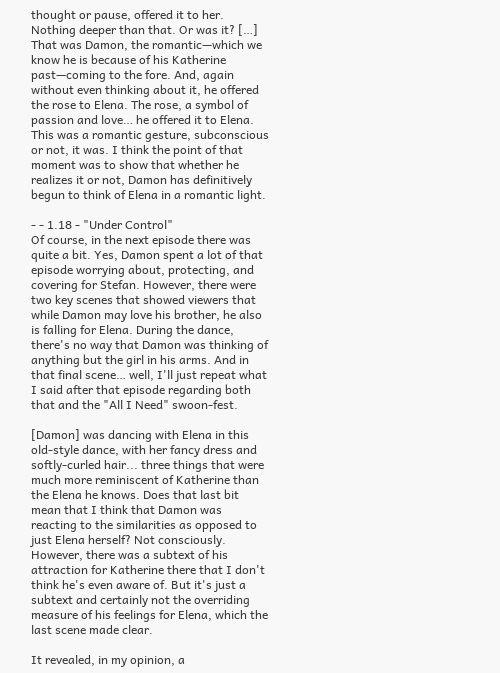thought or pause, offered it to her. Nothing deeper than that. Or was it? […] That was Damon, the romantic—which we know he is because of his Katherine past—coming to the fore. And, again without even thinking about it, he offered the rose to Elena. The rose, a symbol of passion and love… he offered it to Elena. This was a romantic gesture, subconscious or not, it was. I think the point of that moment was to show that whether he realizes it or not, Damon has definitively begun to think of Elena in a romantic light.

- - 1.18 - "Under Control"
Of course, in the next episode there was quite a bit. Yes, Damon spent a lot of that episode worrying about, protecting, and covering for Stefan. However, there were two key scenes that showed viewers that while Damon may love his brother, he also is falling for Elena. During the dance, there's no way that Damon was thinking of anything but the girl in his arms. And in that final scene… well, I'll just repeat what I said after that episode regarding both that and the "All I Need" swoon-fest.

[Damon] was dancing with Elena in this old-style dance, with her fancy dress and softly-curled hair... three things that were much more reminiscent of Katherine than the Elena he knows. Does that last bit mean that I think that Damon was reacting to the similarities as opposed to just Elena herself? Not consciously. However, there was a subtext of his attraction for Katherine there that I don't think he's even aware of. But it's just a subtext and certainly not the overriding measure of his feelings for Elena, which the last scene made clear.

It revealed, in my opinion, a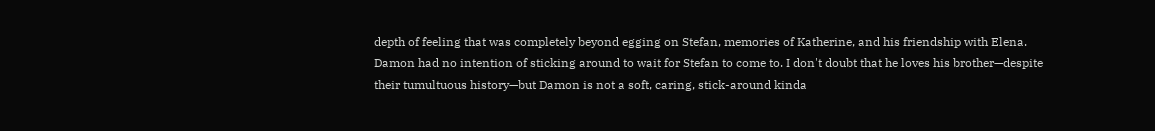depth of feeling that was completely beyond egging on Stefan, memories of Katherine, and his friendship with Elena. Damon had no intention of sticking around to wait for Stefan to come to. I don't doubt that he loves his brother—despite their tumultuous history—but Damon is not a soft, caring, stick-around kinda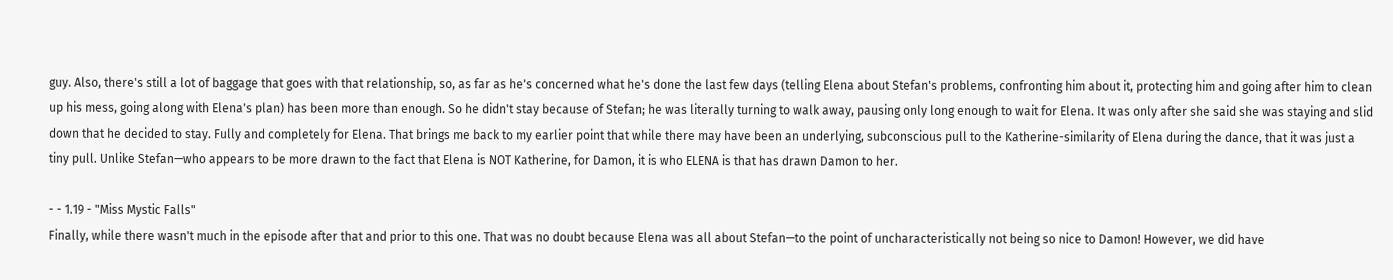guy. Also, there's still a lot of baggage that goes with that relationship, so, as far as he's concerned what he's done the last few days (telling Elena about Stefan's problems, confronting him about it, protecting him and going after him to clean up his mess, going along with Elena's plan) has been more than enough. So he didn't stay because of Stefan; he was literally turning to walk away, pausing only long enough to wait for Elena. It was only after she said she was staying and slid down that he decided to stay. Fully and completely for Elena. That brings me back to my earlier point that while there may have been an underlying, subconscious pull to the Katherine-similarity of Elena during the dance, that it was just a tiny pull. Unlike Stefan—who appears to be more drawn to the fact that Elena is NOT Katherine, for Damon, it is who ELENA is that has drawn Damon to her.

- - 1.19 - "Miss Mystic Falls"
Finally, while there wasn't much in the episode after that and prior to this one. That was no doubt because Elena was all about Stefan—to the point of uncharacteristically not being so nice to Damon! However, we did have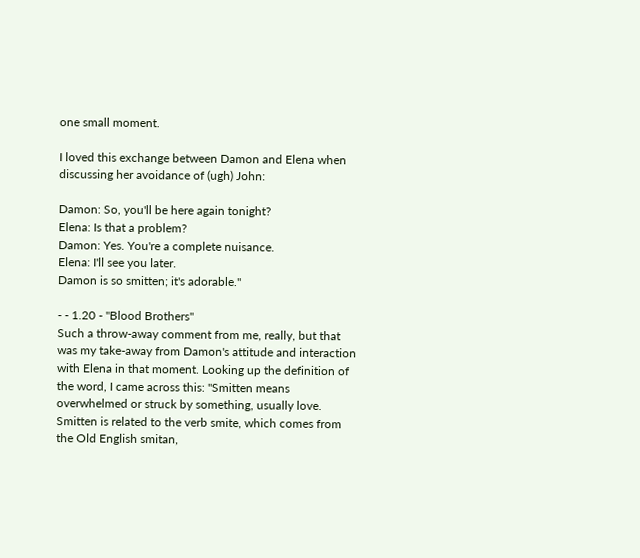one small moment.

I loved this exchange between Damon and Elena when discussing her avoidance of (ugh) John:

Damon: So, you'll be here again tonight?
Elena: Is that a problem?
Damon: Yes. You're a complete nuisance.
Elena: I'll see you later.
Damon is so smitten; it's adorable."

- - 1.20 - "Blood Brothers"
Such a throw-away comment from me, really, but that was my take-away from Damon's attitude and interaction with Elena in that moment. Looking up the definition of the word, I came across this: "Smitten means overwhelmed or struck by something, usually love. Smitten is related to the verb smite, which comes from the Old English smitan,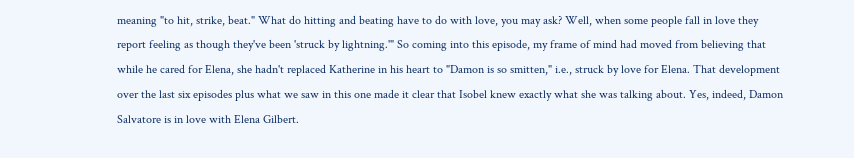meaning "to hit, strike, beat." What do hitting and beating have to do with love, you may ask? Well, when some people fall in love they report feeling as though they've been 'struck by lightning.'" So coming into this episode, my frame of mind had moved from believing that while he cared for Elena, she hadn't replaced Katherine in his heart to "Damon is so smitten," i.e., struck by love for Elena. That development over the last six episodes plus what we saw in this one made it clear that Isobel knew exactly what she was talking about. Yes, indeed, Damon Salvatore is in love with Elena Gilbert.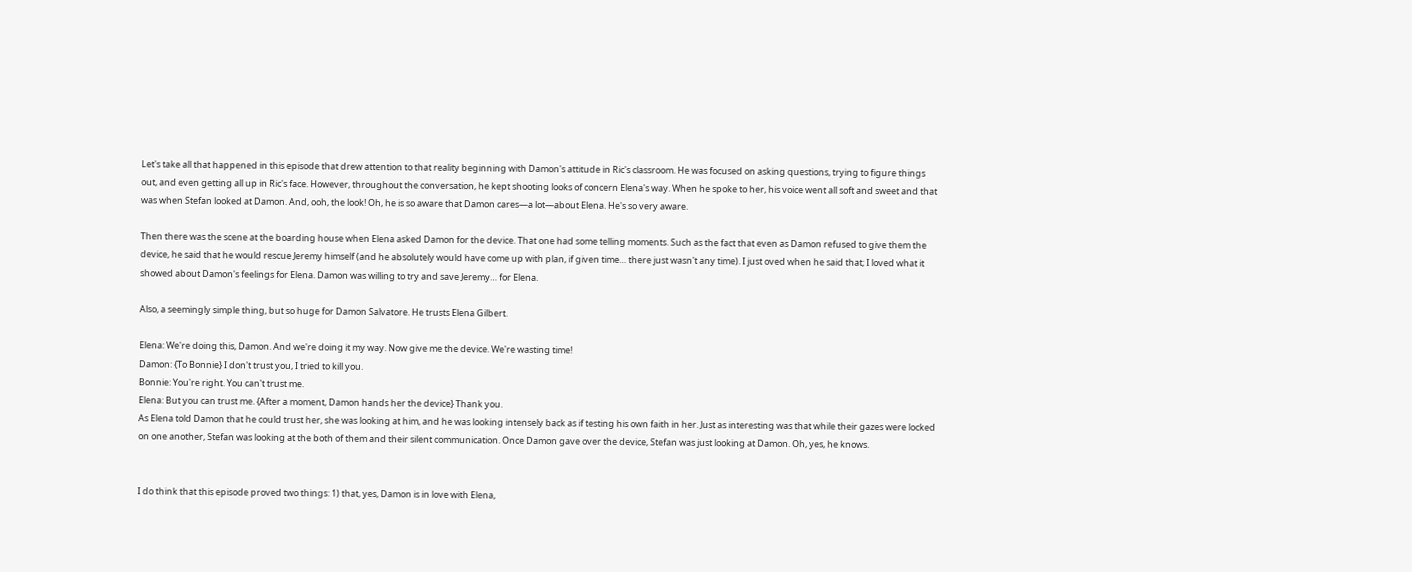Let's take all that happened in this episode that drew attention to that reality beginning with Damon's attitude in Ric's classroom. He was focused on asking questions, trying to figure things out, and even getting all up in Ric's face. However, throughout the conversation, he kept shooting looks of concern Elena's way. When he spoke to her, his voice went all soft and sweet and that was when Stefan looked at Damon. And, ooh, the look! Oh, he is so aware that Damon cares—a lot—about Elena. He's so very aware.

Then there was the scene at the boarding house when Elena asked Damon for the device. That one had some telling moments. Such as the fact that even as Damon refused to give them the device, he said that he would rescue Jeremy himself (and he absolutely would have come up with plan, if given time… there just wasn't any time). I just oved when he said that; I loved what it showed about Damon's feelings for Elena. Damon was willing to try and save Jeremy… for Elena.

Also, a seemingly simple thing, but so huge for Damon Salvatore. He trusts Elena Gilbert.

Elena: We're doing this, Damon. And we're doing it my way. Now give me the device. We're wasting time!
Damon: {To Bonnie} I don't trust you, I tried to kill you.
Bonnie: You're right. You can't trust me.
Elena: But you can trust me. {After a moment, Damon hands her the device} Thank you.
As Elena told Damon that he could trust her, she was looking at him, and he was looking intensely back as if testing his own faith in her. Just as interesting was that while their gazes were locked on one another, Stefan was looking at the both of them and their silent communication. Once Damon gave over the device, Stefan was just looking at Damon. Oh, yes, he knows.


I do think that this episode proved two things: 1) that, yes, Damon is in love with Elena,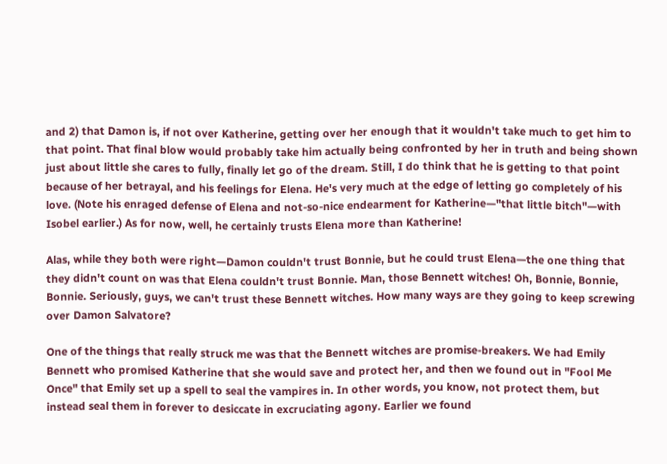and 2) that Damon is, if not over Katherine, getting over her enough that it wouldn't take much to get him to that point. That final blow would probably take him actually being confronted by her in truth and being shown just about little she cares to fully, finally let go of the dream. Still, I do think that he is getting to that point because of her betrayal, and his feelings for Elena. He's very much at the edge of letting go completely of his love. (Note his enraged defense of Elena and not-so-nice endearment for Katherine—"that little bitch"—with Isobel earlier.) As for now, well, he certainly trusts Elena more than Katherine!

Alas, while they both were right—Damon couldn't trust Bonnie, but he could trust Elena—the one thing that they didn't count on was that Elena couldn't trust Bonnie. Man, those Bennett witches! Oh, Bonnie, Bonnie, Bonnie. Seriously, guys, we can't trust these Bennett witches. How many ways are they going to keep screwing over Damon Salvatore?

One of the things that really struck me was that the Bennett witches are promise-breakers. We had Emily Bennett who promised Katherine that she would save and protect her, and then we found out in "Fool Me Once" that Emily set up a spell to seal the vampires in. In other words, you know, not protect them, but instead seal them in forever to desiccate in excruciating agony. Earlier we found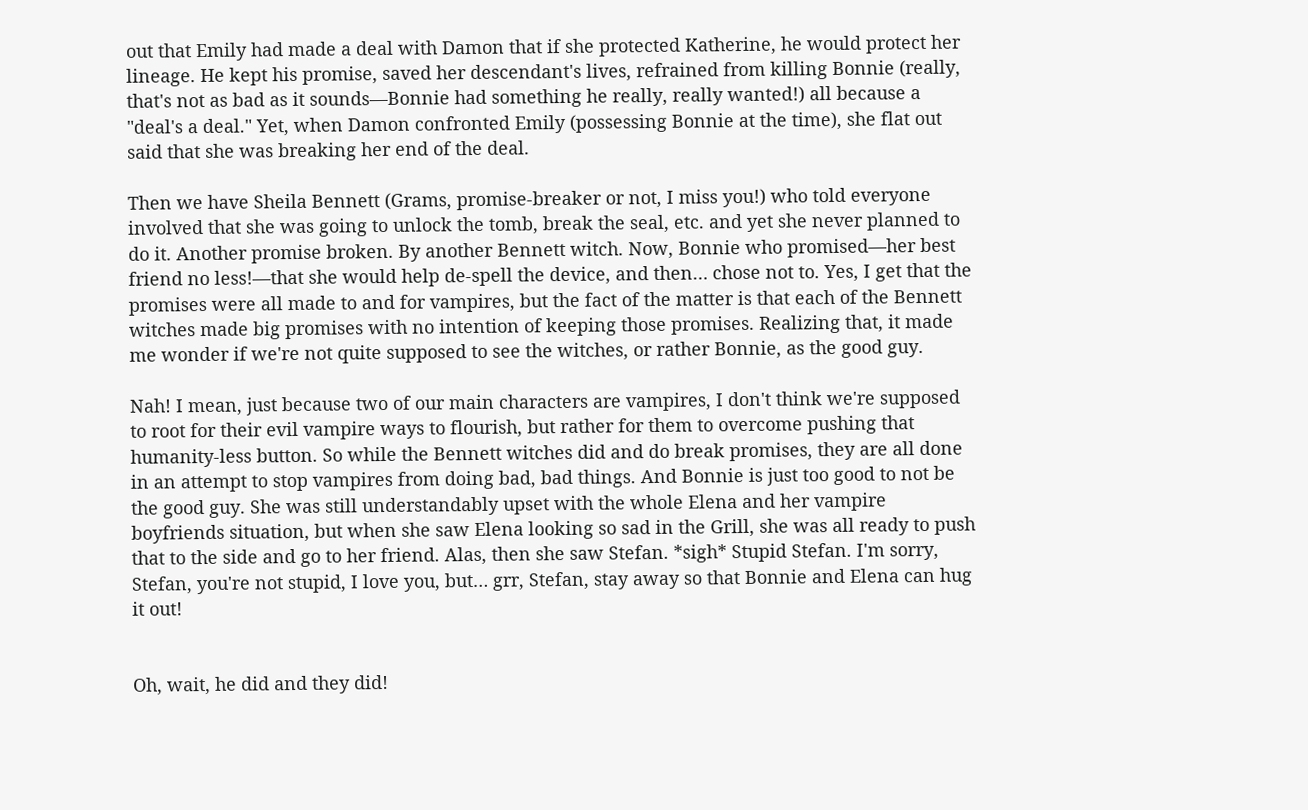out that Emily had made a deal with Damon that if she protected Katherine, he would protect her lineage. He kept his promise, saved her descendant's lives, refrained from killing Bonnie (really, that's not as bad as it sounds—Bonnie had something he really, really wanted!) all because a "deal's a deal." Yet, when Damon confronted Emily (possessing Bonnie at the time), she flat out said that she was breaking her end of the deal.

Then we have Sheila Bennett (Grams, promise-breaker or not, I miss you!) who told everyone involved that she was going to unlock the tomb, break the seal, etc. and yet she never planned to do it. Another promise broken. By another Bennett witch. Now, Bonnie who promised—her best friend no less!—that she would help de-spell the device, and then… chose not to. Yes, I get that the promises were all made to and for vampires, but the fact of the matter is that each of the Bennett witches made big promises with no intention of keeping those promises. Realizing that, it made me wonder if we're not quite supposed to see the witches, or rather Bonnie, as the good guy.

Nah! I mean, just because two of our main characters are vampires, I don't think we're supposed to root for their evil vampire ways to flourish, but rather for them to overcome pushing that humanity-less button. So while the Bennett witches did and do break promises, they are all done in an attempt to stop vampires from doing bad, bad things. And Bonnie is just too good to not be the good guy. She was still understandably upset with the whole Elena and her vampire boyfriends situation, but when she saw Elena looking so sad in the Grill, she was all ready to push that to the side and go to her friend. Alas, then she saw Stefan. *sigh* Stupid Stefan. I'm sorry, Stefan, you're not stupid, I love you, but… grr, Stefan, stay away so that Bonnie and Elena can hug it out!


Oh, wait, he did and they did!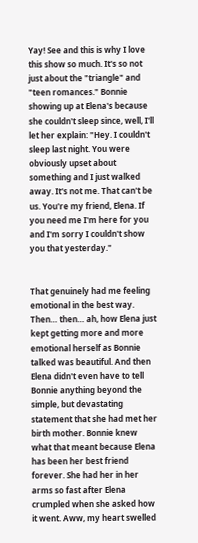Yay! See and this is why I love this show so much. It's so not just about the "triangle" and "teen romances." Bonnie showing up at Elena's because she couldn't sleep since, well, I'll let her explain: "Hey. I couldn't sleep last night. You were obviously upset about something and I just walked away. It's not me. That can't be us. You're my friend, Elena. If you need me I'm here for you and I'm sorry I couldn't show you that yesterday."


That genuinely had me feeling emotional in the best way. Then… then… ah, how Elena just kept getting more and more emotional herself as Bonnie talked was beautiful. And then Elena didn't even have to tell Bonnie anything beyond the simple, but devastating statement that she had met her birth mother. Bonnie knew what that meant because Elena has been her best friend forever. She had her in her arms so fast after Elena crumpled when she asked how it went. Aww, my heart swelled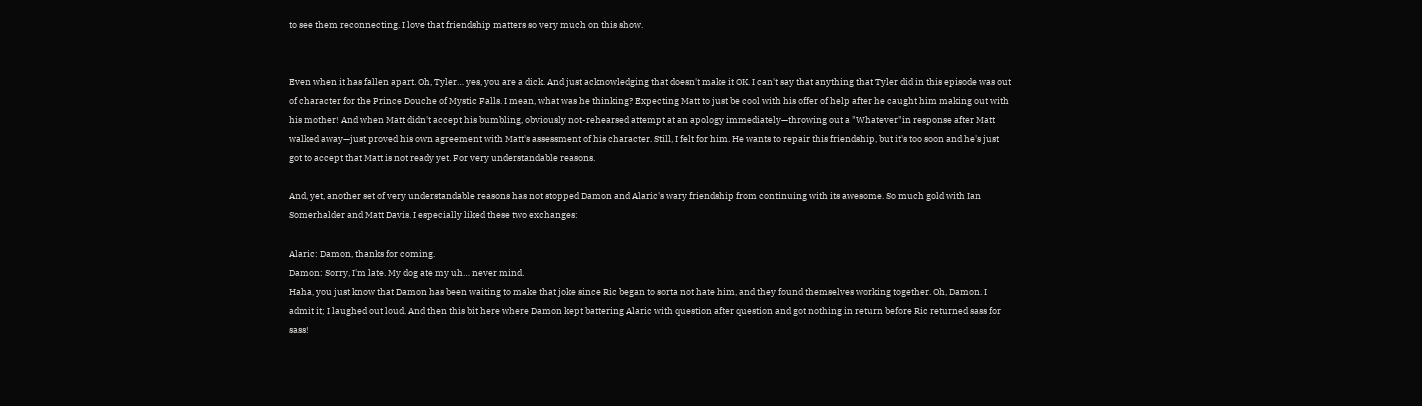to see them reconnecting. I love that friendship matters so very much on this show.


Even when it has fallen apart. Oh, Tyler… yes, you are a dick. And just acknowledging that doesn't make it OK. I can't say that anything that Tyler did in this episode was out of character for the Prince Douche of Mystic Falls. I mean, what was he thinking? Expecting Matt to just be cool with his offer of help after he caught him making out with his mother! And when Matt didn't accept his bumbling, obviously not-rehearsed attempt at an apology immediately—throwing out a "Whatever"in response after Matt walked away—just proved his own agreement with Matt's assessment of his character. Still, I felt for him. He wants to repair this friendship, but it's too soon and he's just got to accept that Matt is not ready yet. For very understandable reasons.

And, yet, another set of very understandable reasons has not stopped Damon and Alaric's wary friendship from continuing with its awesome. So much gold with Ian Somerhalder and Matt Davis. I especially liked these two exchanges:

Alaric: Damon, thanks for coming.
Damon: Sorry, I'm late. My dog ate my uh… never mind.
Haha, you just know that Damon has been waiting to make that joke since Ric began to sorta not hate him, and they found themselves working together. Oh, Damon. I admit it; I laughed out loud. And then this bit here where Damon kept battering Alaric with question after question and got nothing in return before Ric returned sass for sass!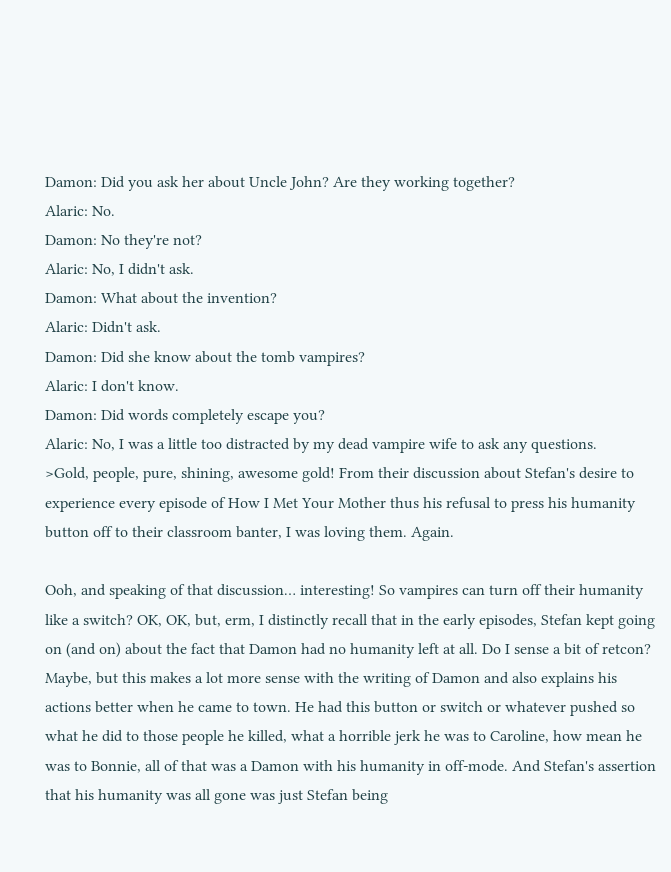Damon: Did you ask her about Uncle John? Are they working together?
Alaric: No.
Damon: No they're not?
Alaric: No, I didn't ask.
Damon: What about the invention?
Alaric: Didn't ask.
Damon: Did she know about the tomb vampires?
Alaric: I don't know.
Damon: Did words completely escape you?
Alaric: No, I was a little too distracted by my dead vampire wife to ask any questions.
>Gold, people, pure, shining, awesome gold! From their discussion about Stefan's desire to experience every episode of How I Met Your Mother thus his refusal to press his humanity button off to their classroom banter, I was loving them. Again.

Ooh, and speaking of that discussion… interesting! So vampires can turn off their humanity like a switch? OK, OK, but, erm, I distinctly recall that in the early episodes, Stefan kept going on (and on) about the fact that Damon had no humanity left at all. Do I sense a bit of retcon? Maybe, but this makes a lot more sense with the writing of Damon and also explains his actions better when he came to town. He had this button or switch or whatever pushed so what he did to those people he killed, what a horrible jerk he was to Caroline, how mean he was to Bonnie, all of that was a Damon with his humanity in off-mode. And Stefan's assertion that his humanity was all gone was just Stefan being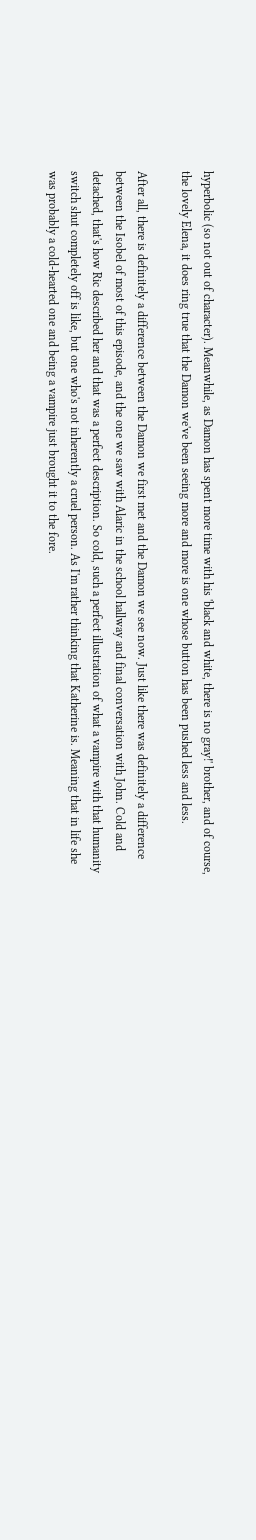hyperbolic (so not out of character). Meanwhile, as Damon has spent more time with his 'black and white, there is no gray!' brother, and of course, the lovely Elena, it does ring true that the Damon we've been seeing more and more is one whose button has been pushed less and less.

After all, there is definitely a difference between the Damon we first met and the Damon we see now. Just like there was definitely a difference between the Isobel of most of this episode, and the one we saw with Alaric in the school hallway and final conversation with John. Cold and detached, that's how Ric described her and that was a perfect description. So cold, such a perfect illustration of what a vampire with that humanity switch shut completely off is like, but one who's not inherently a cruel person. As I'm rather thinking that Katherine is. Meaning that in life she was probably a cold-hearted one and being a vampire just brought it to the fore.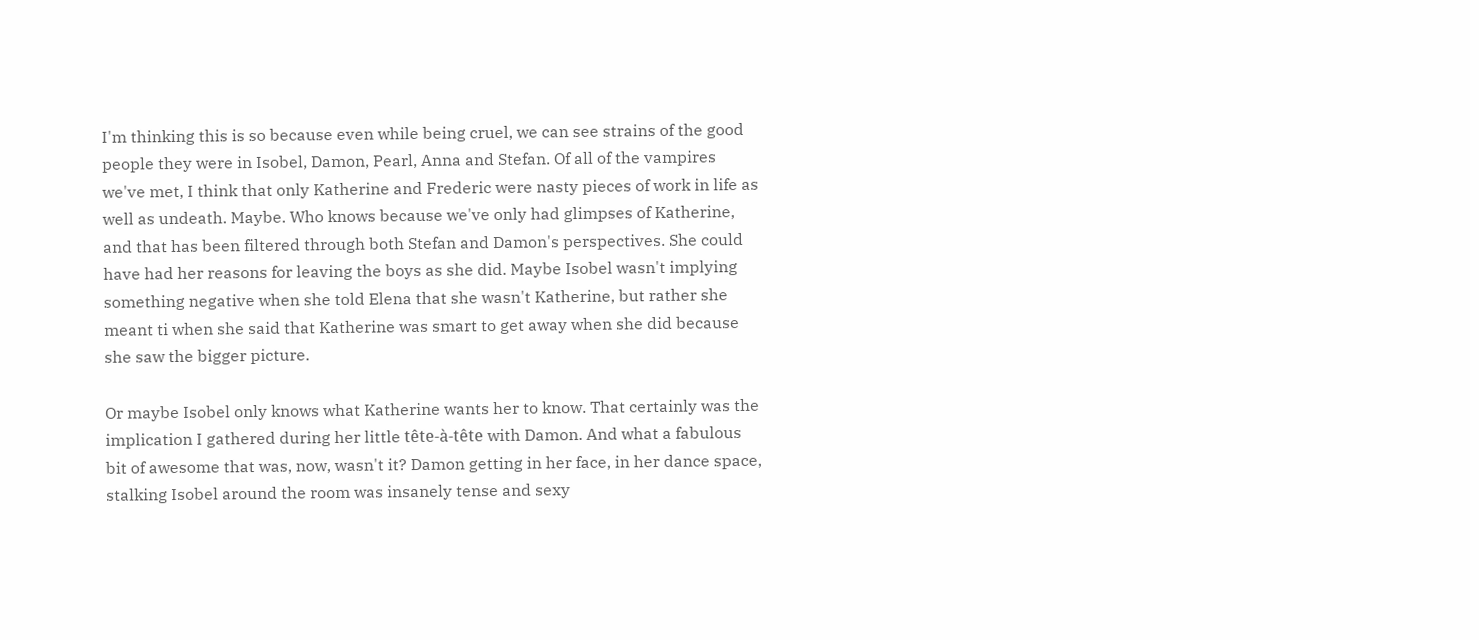I'm thinking this is so because even while being cruel, we can see strains of the good people they were in Isobel, Damon, Pearl, Anna and Stefan. Of all of the vampires we've met, I think that only Katherine and Frederic were nasty pieces of work in life as well as undeath. Maybe. Who knows because we've only had glimpses of Katherine, and that has been filtered through both Stefan and Damon's perspectives. She could have had her reasons for leaving the boys as she did. Maybe Isobel wasn't implying something negative when she told Elena that she wasn't Katherine, but rather she meant ti when she said that Katherine was smart to get away when she did because she saw the bigger picture.

Or maybe Isobel only knows what Katherine wants her to know. That certainly was the implication I gathered during her little tête-à-tête with Damon. And what a fabulous bit of awesome that was, now, wasn't it? Damon getting in her face, in her dance space, stalking Isobel around the room was insanely tense and sexy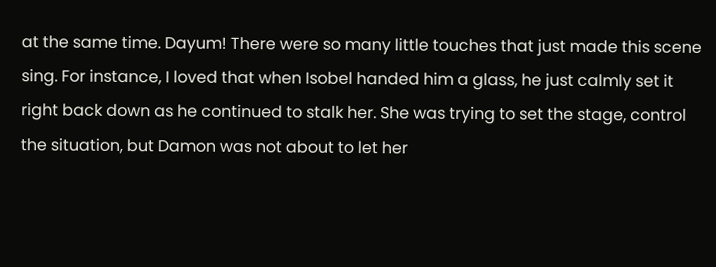at the same time. Dayum! There were so many little touches that just made this scene sing. For instance, I loved that when Isobel handed him a glass, he just calmly set it right back down as he continued to stalk her. She was trying to set the stage, control the situation, but Damon was not about to let her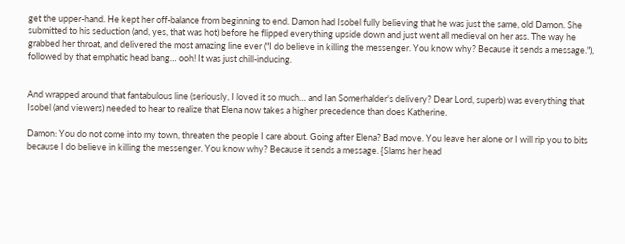get the upper-hand. He kept her off-balance from beginning to end. Damon had Isobel fully believing that he was just the same, old Damon. She submitted to his seduction (and, yes, that was hot) before he flipped everything upside down and just went all medieval on her ass. The way he grabbed her throat, and delivered the most amazing line ever ("I do believe in killing the messenger. You know why? Because it sends a message."), followed by that emphatic head bang… ooh! It was just chill-inducing.


And wrapped around that fantabulous line (seriously, I loved it so much… and Ian Somerhalder's delivery? Dear Lord, superb) was everything that Isobel (and viewers) needed to hear to realize that Elena now takes a higher precedence than does Katherine.

Damon: You do not come into my town, threaten the people I care about. Going after Elena? Bad move. You leave her alone or I will rip you to bits because I do believe in killing the messenger. You know why? Because it sends a message. {Slams her head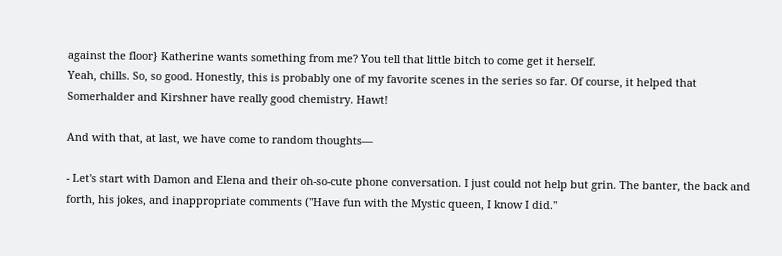against the floor} Katherine wants something from me? You tell that little bitch to come get it herself.
Yeah, chills. So, so good. Honestly, this is probably one of my favorite scenes in the series so far. Of course, it helped that Somerhalder and Kirshner have really good chemistry. Hawt!

And with that, at last, we have come to random thoughts—

- Let's start with Damon and Elena and their oh-so-cute phone conversation. I just could not help but grin. The banter, the back and forth, his jokes, and inappropriate comments ("Have fun with the Mystic queen, I know I did."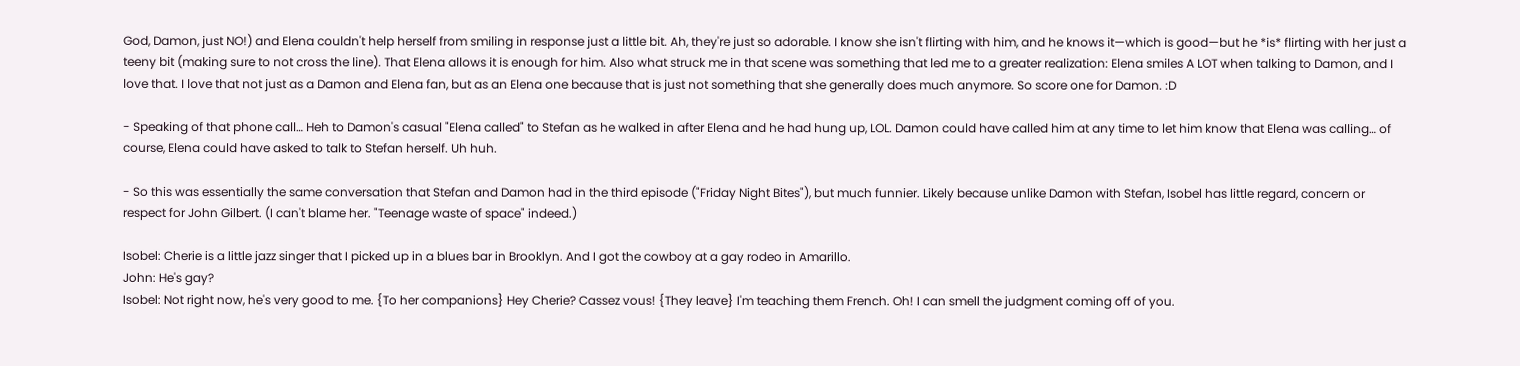God, Damon, just NO!) and Elena couldn't help herself from smiling in response just a little bit. Ah, they're just so adorable. I know she isn't flirting with him, and he knows it—which is good—but he *is* flirting with her just a teeny bit (making sure to not cross the line). That Elena allows it is enough for him. Also what struck me in that scene was something that led me to a greater realization: Elena smiles A LOT when talking to Damon, and I love that. I love that not just as a Damon and Elena fan, but as an Elena one because that is just not something that she generally does much anymore. So score one for Damon. :D

- Speaking of that phone call… Heh to Damon's casual "Elena called" to Stefan as he walked in after Elena and he had hung up, LOL. Damon could have called him at any time to let him know that Elena was calling… of course, Elena could have asked to talk to Stefan herself. Uh huh.

- So this was essentially the same conversation that Stefan and Damon had in the third episode ("Friday Night Bites"), but much funnier. Likely because unlike Damon with Stefan, Isobel has little regard, concern or respect for John Gilbert. (I can't blame her. "Teenage waste of space" indeed.)

Isobel: Cherie is a little jazz singer that I picked up in a blues bar in Brooklyn. And I got the cowboy at a gay rodeo in Amarillo.
John: He's gay?
Isobel: Not right now, he's very good to me. {To her companions} Hey Cherie? Cassez vous! {They leave} I'm teaching them French. Oh! I can smell the judgment coming off of you.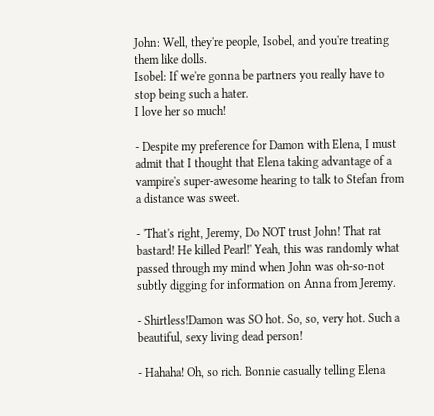John: Well, they're people, Isobel, and you're treating them like dolls.
Isobel: If we're gonna be partners you really have to stop being such a hater.
I love her so much!

- Despite my preference for Damon with Elena, I must admit that I thought that Elena taking advantage of a vampire's super-awesome hearing to talk to Stefan from a distance was sweet.

- 'That's right, Jeremy, Do NOT trust John! That rat bastard! He killed Pearl!' Yeah, this was randomly what passed through my mind when John was oh-so-not subtly digging for information on Anna from Jeremy.

- Shirtless!Damon was SO hot. So, so, very hot. Such a beautiful, sexy living dead person!

- Hahaha! Oh, so rich. Bonnie casually telling Elena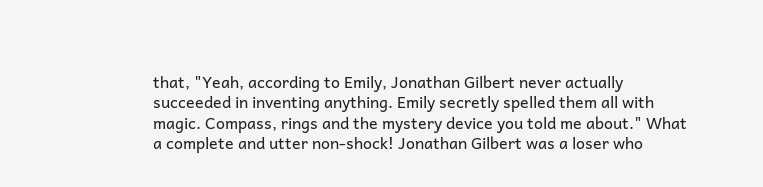that, "Yeah, according to Emily, Jonathan Gilbert never actually succeeded in inventing anything. Emily secretly spelled them all with magic. Compass, rings and the mystery device you told me about." What a complete and utter non-shock! Jonathan Gilbert was a loser who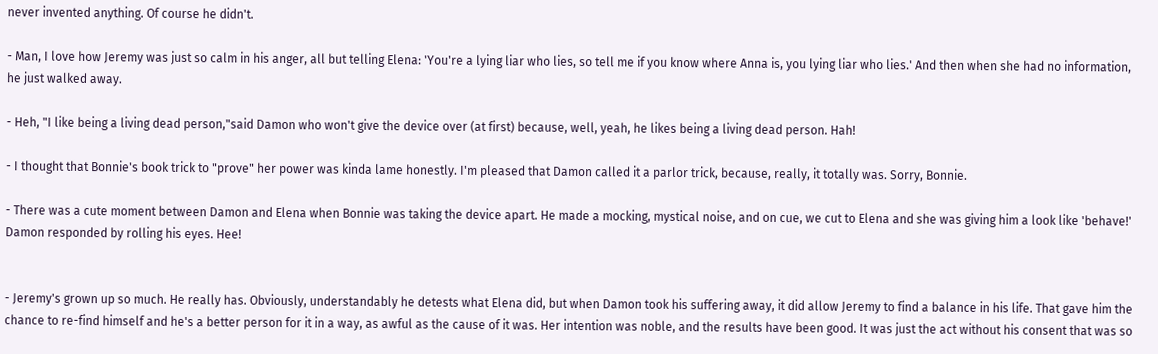never invented anything. Of course he didn't.

- Man, I love how Jeremy was just so calm in his anger, all but telling Elena: 'You're a lying liar who lies, so tell me if you know where Anna is, you lying liar who lies.' And then when she had no information, he just walked away.

- Heh, "I like being a living dead person,"said Damon who won't give the device over (at first) because, well, yeah, he likes being a living dead person. Hah!

- I thought that Bonnie's book trick to "prove" her power was kinda lame honestly. I'm pleased that Damon called it a parlor trick, because, really, it totally was. Sorry, Bonnie.

- There was a cute moment between Damon and Elena when Bonnie was taking the device apart. He made a mocking, mystical noise, and on cue, we cut to Elena and she was giving him a look like 'behave!' Damon responded by rolling his eyes. Hee!


- Jeremy's grown up so much. He really has. Obviously, understandably he detests what Elena did, but when Damon took his suffering away, it did allow Jeremy to find a balance in his life. That gave him the chance to re-find himself and he's a better person for it in a way, as awful as the cause of it was. Her intention was noble, and the results have been good. It was just the act without his consent that was so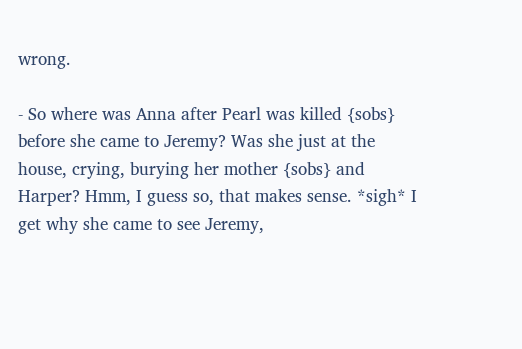wrong.

- So where was Anna after Pearl was killed {sobs} before she came to Jeremy? Was she just at the house, crying, burying her mother {sobs} and Harper? Hmm, I guess so, that makes sense. *sigh* I get why she came to see Jeremy,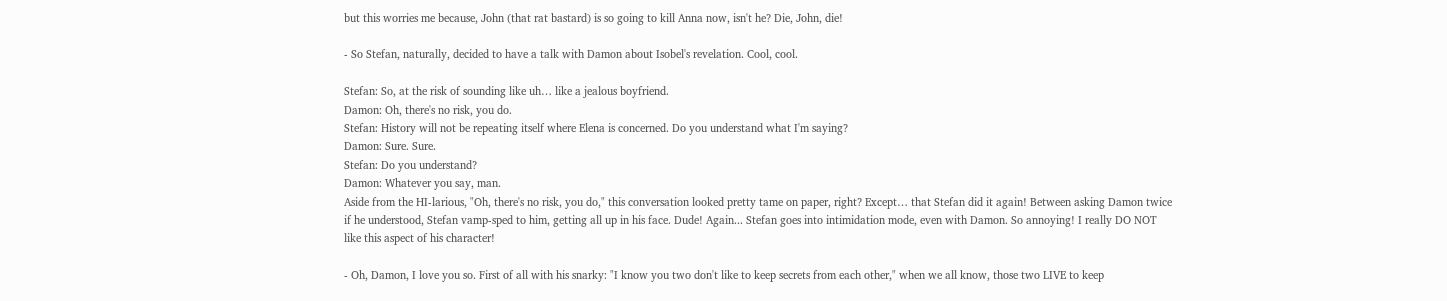but this worries me because, John (that rat bastard) is so going to kill Anna now, isn't he? Die, John, die!

- So Stefan, naturally, decided to have a talk with Damon about Isobel's revelation. Cool, cool.

Stefan: So, at the risk of sounding like uh… like a jealous boyfriend.
Damon: Oh, there's no risk, you do.
Stefan: History will not be repeating itself where Elena is concerned. Do you understand what I'm saying?
Damon: Sure. Sure.
Stefan: Do you understand?
Damon: Whatever you say, man.
Aside from the HI-larious, "Oh, there's no risk, you do," this conversation looked pretty tame on paper, right? Except… that Stefan did it again! Between asking Damon twice if he understood, Stefan vamp-sped to him, getting all up in his face. Dude! Again... Stefan goes into intimidation mode, even with Damon. So annoying! I really DO NOT like this aspect of his character!

- Oh, Damon, I love you so. First of all with his snarky: "I know you two don't like to keep secrets from each other," when we all know, those two LIVE to keep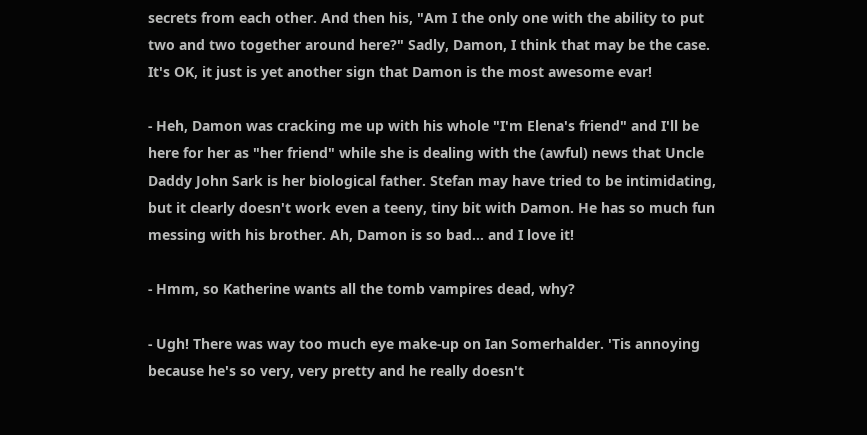secrets from each other. And then his, "Am I the only one with the ability to put two and two together around here?" Sadly, Damon, I think that may be the case. It's OK, it just is yet another sign that Damon is the most awesome evar!

- Heh, Damon was cracking me up with his whole "I'm Elena's friend" and I'll be here for her as "her friend" while she is dealing with the (awful) news that Uncle Daddy John Sark is her biological father. Stefan may have tried to be intimidating, but it clearly doesn't work even a teeny, tiny bit with Damon. He has so much fun messing with his brother. Ah, Damon is so bad… and I love it!

- Hmm, so Katherine wants all the tomb vampires dead, why?

- Ugh! There was way too much eye make-up on Ian Somerhalder. 'Tis annoying because he's so very, very pretty and he really doesn't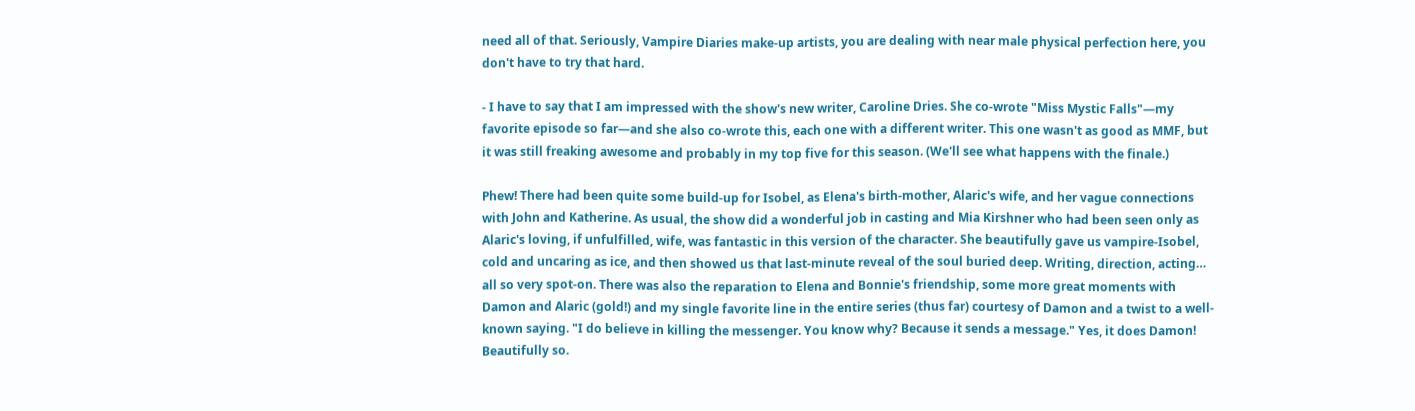need all of that. Seriously, Vampire Diaries make-up artists, you are dealing with near male physical perfection here, you don't have to try that hard.

- I have to say that I am impressed with the show's new writer, Caroline Dries. She co-wrote "Miss Mystic Falls"—my favorite episode so far—and she also co-wrote this, each one with a different writer. This one wasn't as good as MMF, but it was still freaking awesome and probably in my top five for this season. (We'll see what happens with the finale.)

Phew! There had been quite some build-up for Isobel, as Elena's birth-mother, Alaric's wife, and her vague connections with John and Katherine. As usual, the show did a wonderful job in casting and Mia Kirshner who had been seen only as Alaric's loving, if unfulfilled, wife, was fantastic in this version of the character. She beautifully gave us vampire-Isobel, cold and uncaring as ice, and then showed us that last-minute reveal of the soul buried deep. Writing, direction, acting… all so very spot-on. There was also the reparation to Elena and Bonnie's friendship, some more great moments with Damon and Alaric (gold!) and my single favorite line in the entire series (thus far) courtesy of Damon and a twist to a well-known saying. "I do believe in killing the messenger. You know why? Because it sends a message." Yes, it does Damon! Beautifully so.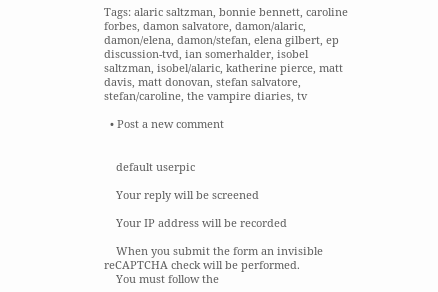Tags: alaric saltzman, bonnie bennett, caroline forbes, damon salvatore, damon/alaric, damon/elena, damon/stefan, elena gilbert, ep discussion-tvd, ian somerhalder, isobel saltzman, isobel/alaric, katherine pierce, matt davis, matt donovan, stefan salvatore, stefan/caroline, the vampire diaries, tv

  • Post a new comment


    default userpic

    Your reply will be screened

    Your IP address will be recorded

    When you submit the form an invisible reCAPTCHA check will be performed.
    You must follow the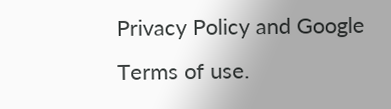Privacy Policy and Google Terms of use.